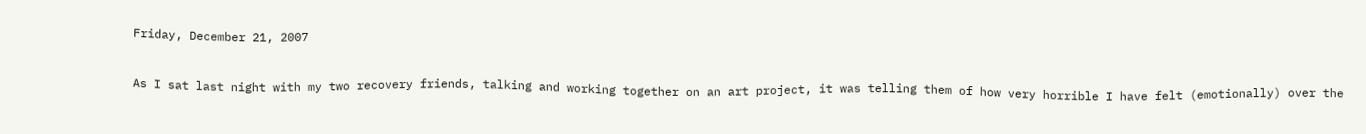Friday, December 21, 2007


As I sat last night with my two recovery friends, talking and working together on an art project, it was telling them of how very horrible I have felt (emotionally) over the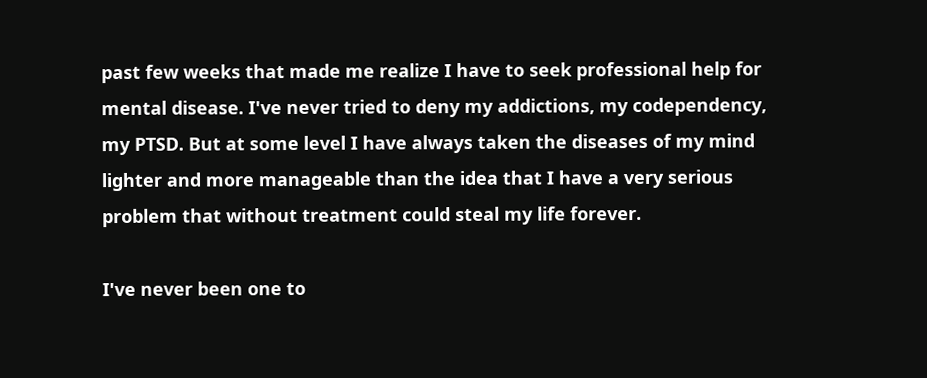past few weeks that made me realize I have to seek professional help for mental disease. I've never tried to deny my addictions, my codependency, my PTSD. But at some level I have always taken the diseases of my mind lighter and more manageable than the idea that I have a very serious problem that without treatment could steal my life forever.

I've never been one to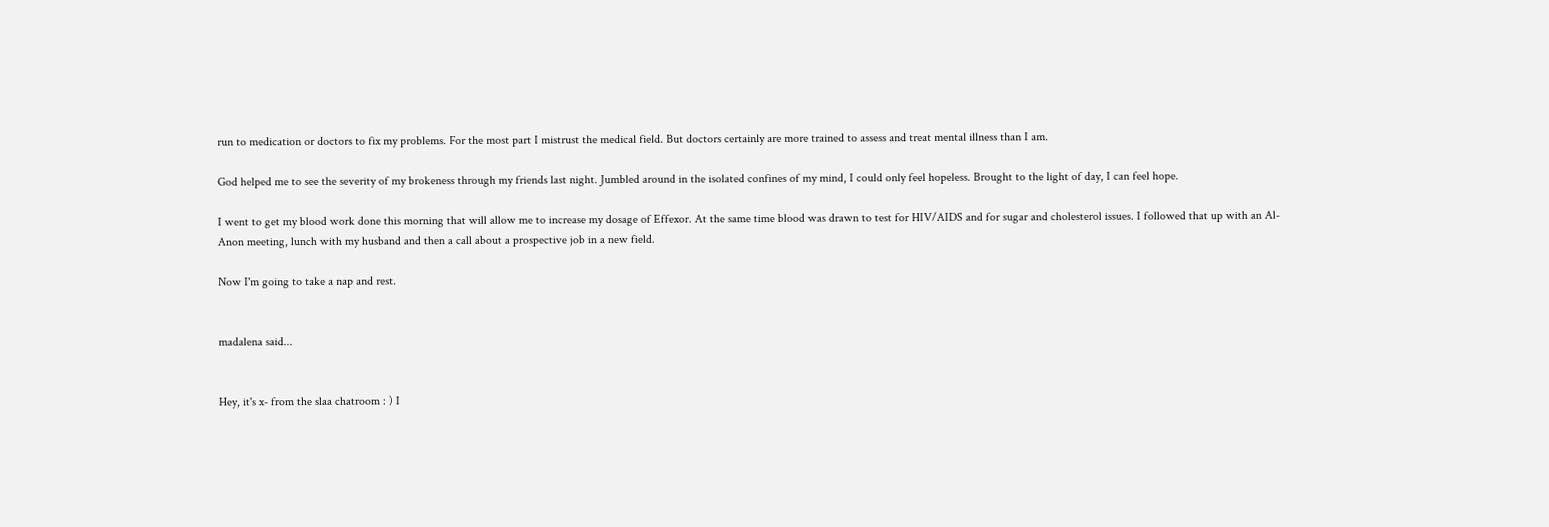run to medication or doctors to fix my problems. For the most part I mistrust the medical field. But doctors certainly are more trained to assess and treat mental illness than I am.

God helped me to see the severity of my brokeness through my friends last night. Jumbled around in the isolated confines of my mind, I could only feel hopeless. Brought to the light of day, I can feel hope.

I went to get my blood work done this morning that will allow me to increase my dosage of Effexor. At the same time blood was drawn to test for HIV/AIDS and for sugar and cholesterol issues. I followed that up with an Al-Anon meeting, lunch with my husband and then a call about a prospective job in a new field.

Now I'm going to take a nap and rest.


madalena said...


Hey, it's x- from the slaa chatroom : ) I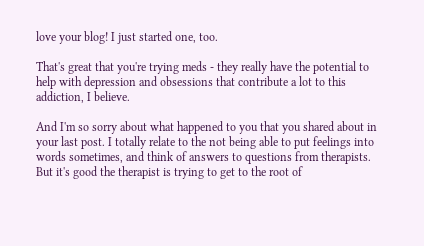love your blog! I just started one, too.

That's great that you're trying meds - they really have the potential to help with depression and obsessions that contribute a lot to this addiction, I believe.

And I'm so sorry about what happened to you that you shared about in your last post. I totally relate to the not being able to put feelings into words sometimes, and think of answers to questions from therapists. But it's good the therapist is trying to get to the root of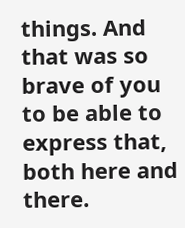things. And that was so brave of you to be able to express that, both here and there.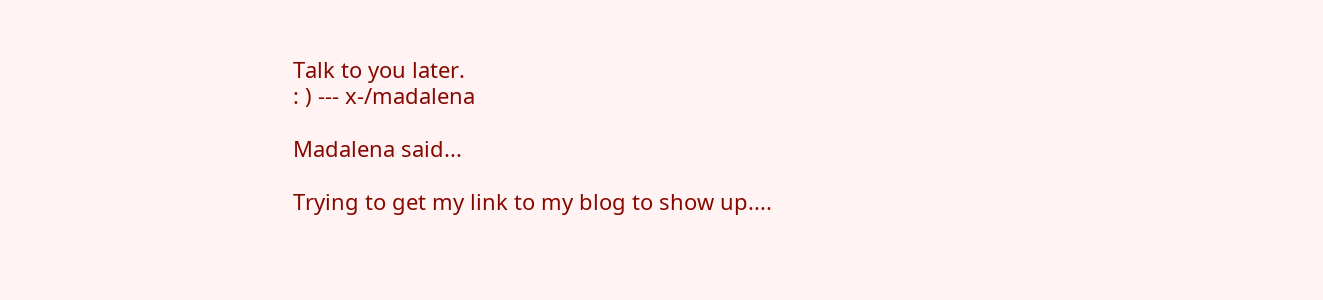Talk to you later.
: ) --- x-/madalena

Madalena said...

Trying to get my link to my blog to show up....